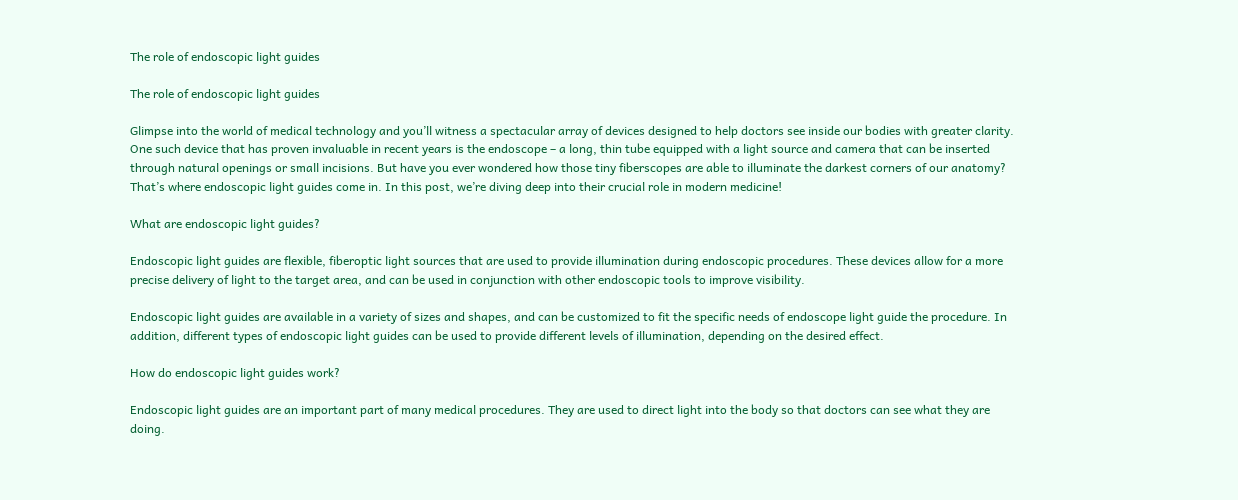The role of endoscopic light guides

The role of endoscopic light guides

Glimpse into the world of medical technology and you’ll witness a spectacular array of devices designed to help doctors see inside our bodies with greater clarity. One such device that has proven invaluable in recent years is the endoscope – a long, thin tube equipped with a light source and camera that can be inserted through natural openings or small incisions. But have you ever wondered how those tiny fiberscopes are able to illuminate the darkest corners of our anatomy? That’s where endoscopic light guides come in. In this post, we’re diving deep into their crucial role in modern medicine!

What are endoscopic light guides?

Endoscopic light guides are flexible, fiberoptic light sources that are used to provide illumination during endoscopic procedures. These devices allow for a more precise delivery of light to the target area, and can be used in conjunction with other endoscopic tools to improve visibility.

Endoscopic light guides are available in a variety of sizes and shapes, and can be customized to fit the specific needs of endoscope light guide the procedure. In addition, different types of endoscopic light guides can be used to provide different levels of illumination, depending on the desired effect.

How do endoscopic light guides work?

Endoscopic light guides are an important part of many medical procedures. They are used to direct light into the body so that doctors can see what they are doing.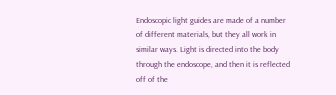Endoscopic light guides are made of a number of different materials, but they all work in similar ways. Light is directed into the body through the endoscope, and then it is reflected off of the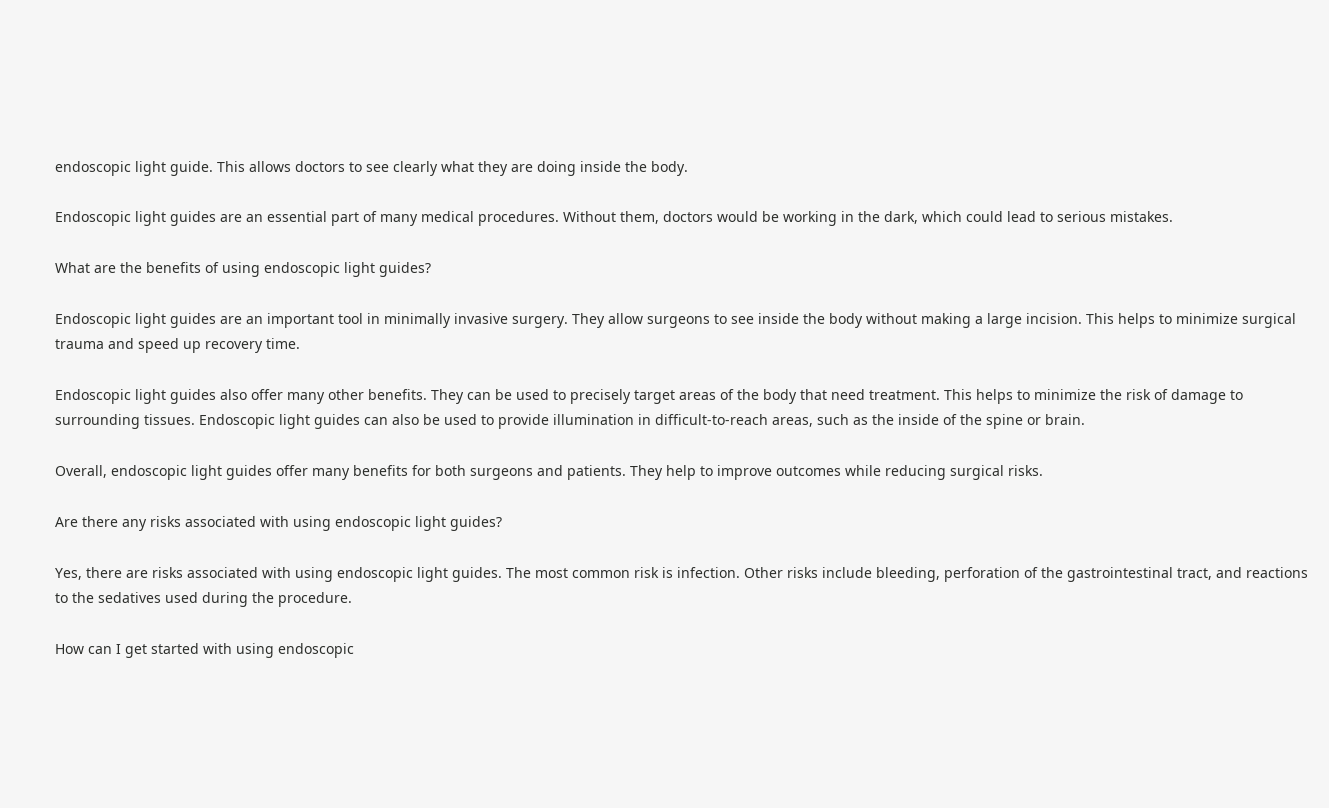endoscopic light guide. This allows doctors to see clearly what they are doing inside the body.

Endoscopic light guides are an essential part of many medical procedures. Without them, doctors would be working in the dark, which could lead to serious mistakes.

What are the benefits of using endoscopic light guides?

Endoscopic light guides are an important tool in minimally invasive surgery. They allow surgeons to see inside the body without making a large incision. This helps to minimize surgical trauma and speed up recovery time.

Endoscopic light guides also offer many other benefits. They can be used to precisely target areas of the body that need treatment. This helps to minimize the risk of damage to surrounding tissues. Endoscopic light guides can also be used to provide illumination in difficult-to-reach areas, such as the inside of the spine or brain.

Overall, endoscopic light guides offer many benefits for both surgeons and patients. They help to improve outcomes while reducing surgical risks.

Are there any risks associated with using endoscopic light guides?

Yes, there are risks associated with using endoscopic light guides. The most common risk is infection. Other risks include bleeding, perforation of the gastrointestinal tract, and reactions to the sedatives used during the procedure.

How can I get started with using endoscopic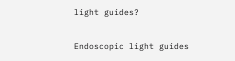light guides?

Endoscopic light guides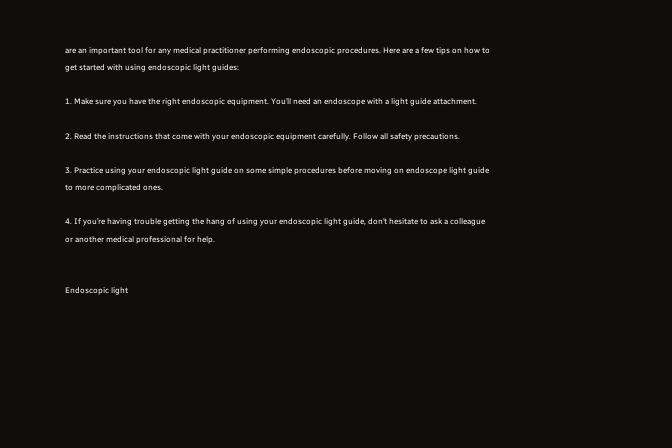are an important tool for any medical practitioner performing endoscopic procedures. Here are a few tips on how to get started with using endoscopic light guides:

1. Make sure you have the right endoscopic equipment. You’ll need an endoscope with a light guide attachment.

2. Read the instructions that come with your endoscopic equipment carefully. Follow all safety precautions.

3. Practice using your endoscopic light guide on some simple procedures before moving on endoscope light guide to more complicated ones.

4. If you’re having trouble getting the hang of using your endoscopic light guide, don’t hesitate to ask a colleague or another medical professional for help.


Endoscopic light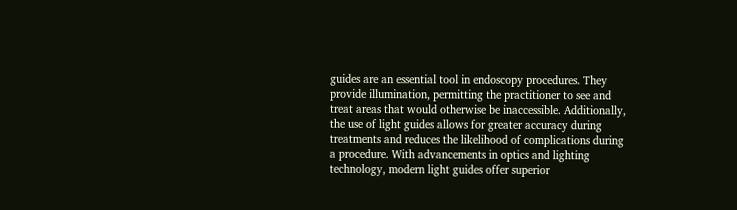guides are an essential tool in endoscopy procedures. They provide illumination, permitting the practitioner to see and treat areas that would otherwise be inaccessible. Additionally, the use of light guides allows for greater accuracy during treatments and reduces the likelihood of complications during a procedure. With advancements in optics and lighting technology, modern light guides offer superior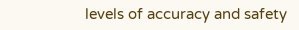levels of accuracy and safety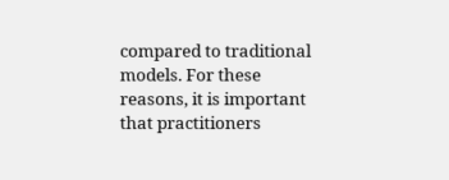compared to traditional models. For these reasons, it is important that practitioners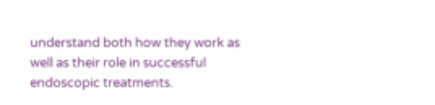understand both how they work as well as their role in successful endoscopic treatments.